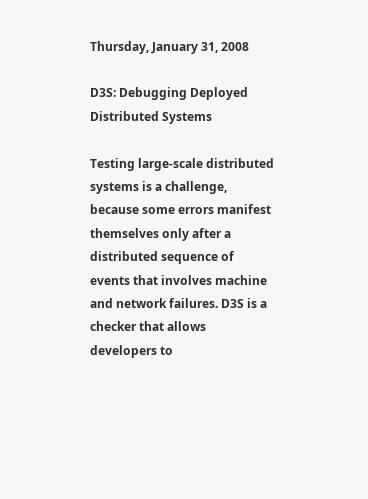Thursday, January 31, 2008

D3S: Debugging Deployed Distributed Systems

Testing large-scale distributed systems is a challenge, because some errors manifest themselves only after a distributed sequence of events that involves machine and network failures. D3S is a checker that allows developers to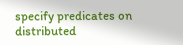specify predicates on distributed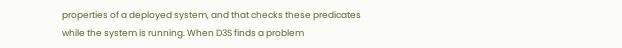properties of a deployed system, and that checks these predicates while the system is running. When D3S finds a problem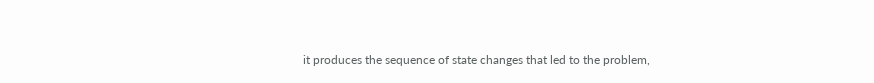it produces the sequence of state changes that led to the problem,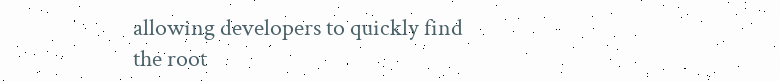allowing developers to quickly find the root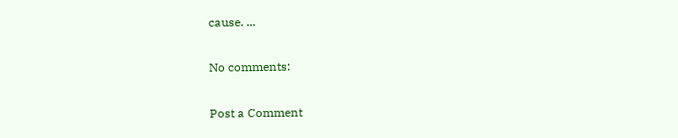cause. ...

No comments:

Post a Comment